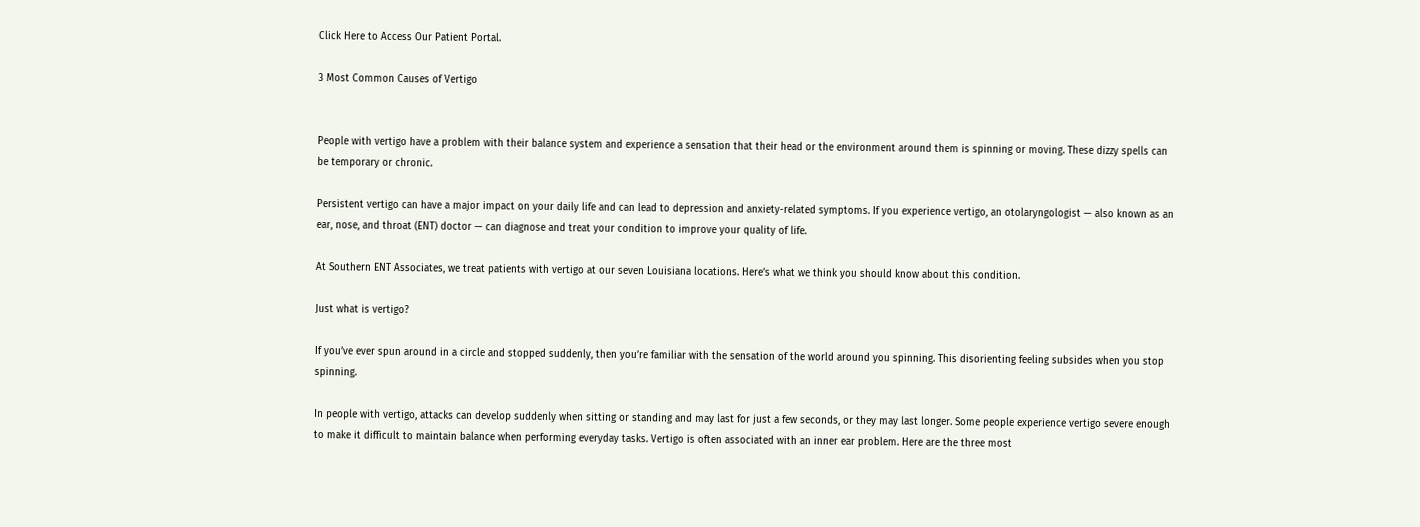Click Here to Access Our Patient Portal.

3 Most Common Causes of Vertigo


People with vertigo have a problem with their balance system and experience a sensation that their head or the environment around them is spinning or moving. These dizzy spells can be temporary or chronic.

Persistent vertigo can have a major impact on your daily life and can lead to depression and anxiety-related symptoms. If you experience vertigo, an otolaryngologist — also known as an ear, nose, and throat (ENT) doctor — can diagnose and treat your condition to improve your quality of life.

At Southern ENT Associates, we treat patients with vertigo at our seven Louisiana locations. Here’s what we think you should know about this condition.

Just what is vertigo?

If you’ve ever spun around in a circle and stopped suddenly, then you’re familiar with the sensation of the world around you spinning. This disorienting feeling subsides when you stop spinning.

In people with vertigo, attacks can develop suddenly when sitting or standing and may last for just a few seconds, or they may last longer. Some people experience vertigo severe enough to make it difficult to maintain balance when performing everyday tasks. Vertigo is often associated with an inner ear problem. Here are the three most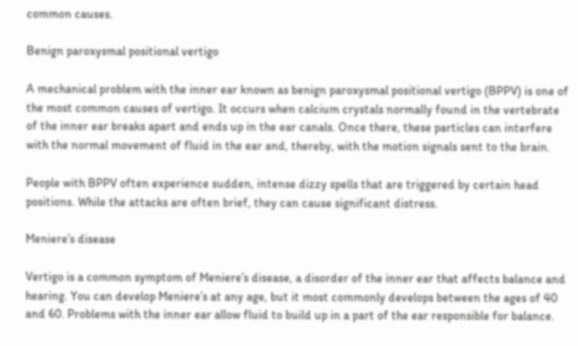common causes.

Benign paroxysmal positional vertigo

A mechanical problem with the inner ear known as benign paroxysmal positional vertigo (BPPV) is one of the most common causes of vertigo. It occurs when calcium crystals normally found in the vertebrate of the inner ear breaks apart and ends up in the ear canals. Once there, these particles can interfere with the normal movement of fluid in the ear and, thereby, with the motion signals sent to the brain.

People with BPPV often experience sudden, intense dizzy spells that are triggered by certain head positions. While the attacks are often brief, they can cause significant distress.

Meniere’s disease

Vertigo is a common symptom of Meniere’s disease, a disorder of the inner ear that affects balance and hearing. You can develop Meniere’s at any age, but it most commonly develops between the ages of 40 and 60. Problems with the inner ear allow fluid to build up in a part of the ear responsible for balance.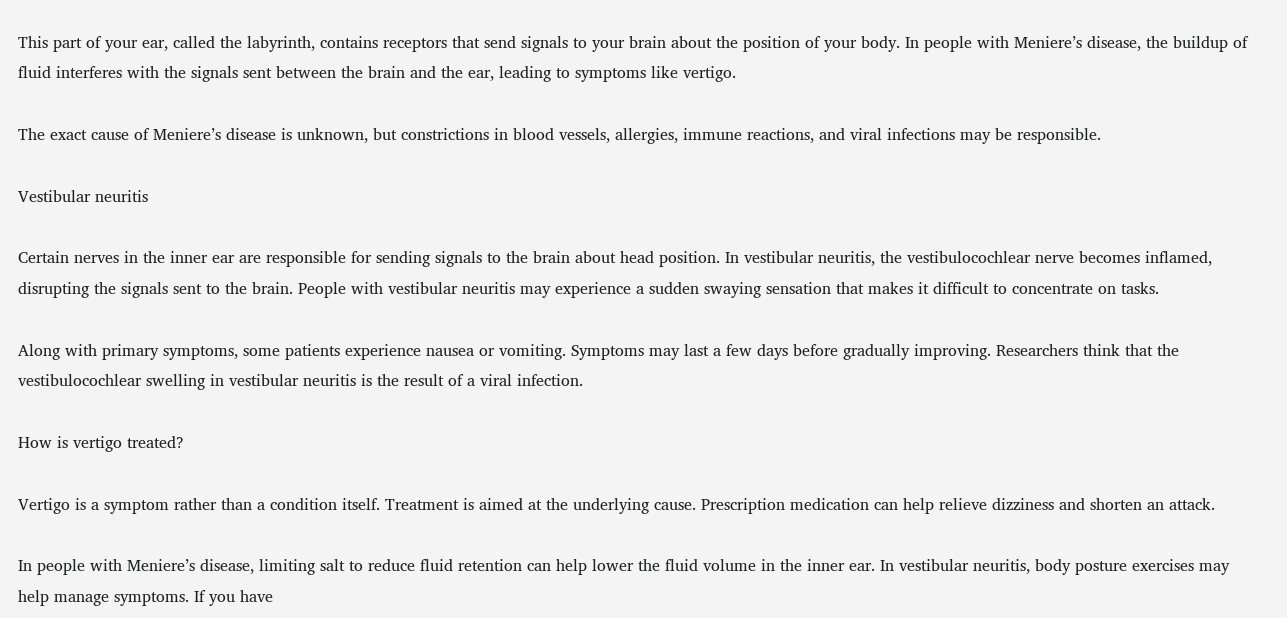This part of your ear, called the labyrinth, contains receptors that send signals to your brain about the position of your body. In people with Meniere’s disease, the buildup of fluid interferes with the signals sent between the brain and the ear, leading to symptoms like vertigo.

The exact cause of Meniere’s disease is unknown, but constrictions in blood vessels, allergies, immune reactions, and viral infections may be responsible.

Vestibular neuritis

Certain nerves in the inner ear are responsible for sending signals to the brain about head position. In vestibular neuritis, the vestibulocochlear nerve becomes inflamed, disrupting the signals sent to the brain. People with vestibular neuritis may experience a sudden swaying sensation that makes it difficult to concentrate on tasks.

Along with primary symptoms, some patients experience nausea or vomiting. Symptoms may last a few days before gradually improving. Researchers think that the vestibulocochlear swelling in vestibular neuritis is the result of a viral infection.

How is vertigo treated?

Vertigo is a symptom rather than a condition itself. Treatment is aimed at the underlying cause. Prescription medication can help relieve dizziness and shorten an attack.

In people with Meniere’s disease, limiting salt to reduce fluid retention can help lower the fluid volume in the inner ear. In vestibular neuritis, body posture exercises may help manage symptoms. If you have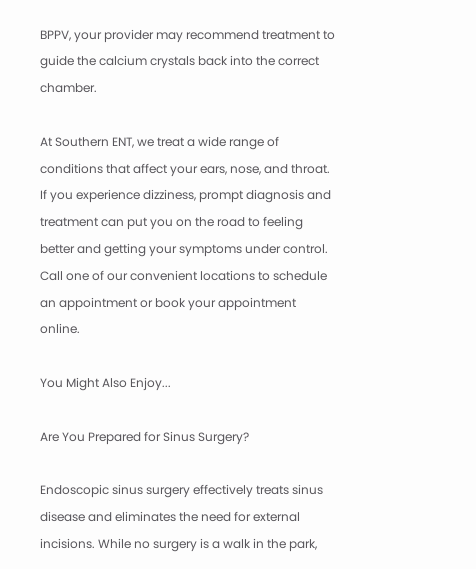BPPV, your provider may recommend treatment to guide the calcium crystals back into the correct chamber.

At Southern ENT, we treat a wide range of conditions that affect your ears, nose, and throat. If you experience dizziness, prompt diagnosis and treatment can put you on the road to feeling better and getting your symptoms under control. Call one of our convenient locations to schedule an appointment or book your appointment online.

You Might Also Enjoy...

Are You Prepared for Sinus Surgery?

Endoscopic sinus surgery effectively treats sinus disease and eliminates the need for external incisions. While no surgery is a walk in the park,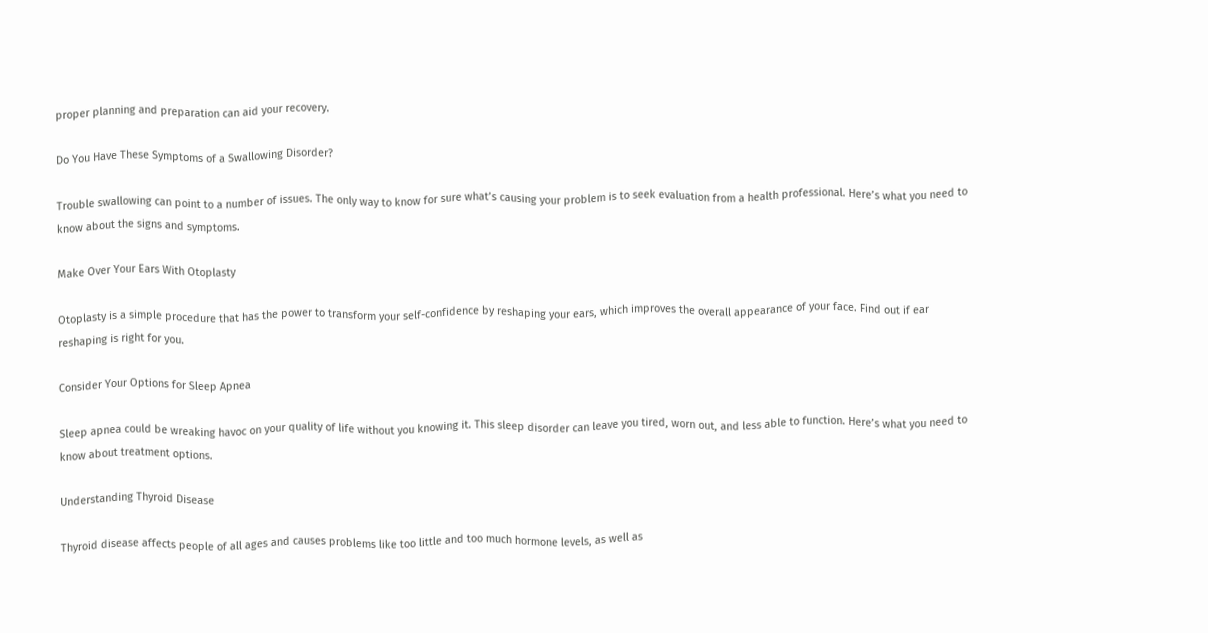proper planning and preparation can aid your recovery.

Do You Have These Symptoms of a Swallowing Disorder?

Trouble swallowing can point to a number of issues. The only way to know for sure what’s causing your problem is to seek evaluation from a health professional. Here’s what you need to know about the signs and symptoms.

Make Over Your Ears With Otoplasty

Otoplasty is a simple procedure that has the power to transform your self-confidence by reshaping your ears, which improves the overall appearance of your face. Find out if ear reshaping is right for you.

Consider Your Options for Sleep Apnea

Sleep apnea could be wreaking havoc on your quality of life without you knowing it. This sleep disorder can leave you tired, worn out, and less able to function. Here’s what you need to know about treatment options.

Understanding Thyroid Disease

Thyroid disease affects people of all ages and causes problems like too little and too much hormone levels, as well as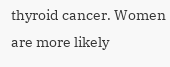thyroid cancer. Women are more likely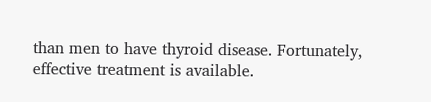than men to have thyroid disease. Fortunately, effective treatment is available.